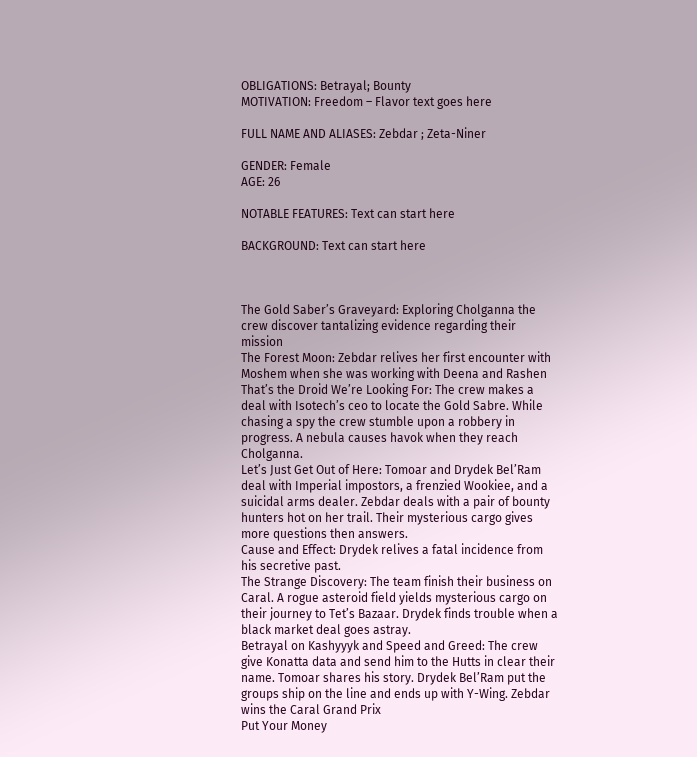OBLIGATIONS: Betrayal; Bounty
MOTIVATION: Freedom – Flavor text goes here

FULL NAME AND ALIASES: Zebdar ; Zeta-Niner

GENDER: Female
AGE: 26

NOTABLE FEATURES: Text can start here

BACKGROUND: Text can start here



The Gold Saber’s Graveyard: Exploring Cholganna the crew discover tantalizing evidence regarding their mission
The Forest Moon: Zebdar relives her first encounter with Moshem when she was working with Deena and Rashen
That’s the Droid We’re Looking For: The crew makes a deal with Isotech’s ceo to locate the Gold Sabre. While chasing a spy the crew stumble upon a robbery in progress. A nebula causes havok when they reach Cholganna.
Let’s Just Get Out of Here: Tomoar and Drydek Bel’Ram deal with Imperial impostors, a frenzied Wookiee, and a suicidal arms dealer. Zebdar deals with a pair of bounty hunters hot on her trail. Their mysterious cargo gives more questions then answers.
Cause and Effect: Drydek relives a fatal incidence from his secretive past.
The Strange Discovery: The team finish their business on Caral. A rogue asteroid field yields mysterious cargo on their journey to Tet’s Bazaar. Drydek finds trouble when a black market deal goes astray.
Betrayal on Kashyyyk and Speed and Greed: The crew give Konatta data and send him to the Hutts in clear their name. Tomoar shares his story. Drydek Bel’Ram put the groups ship on the line and ends up with Y-Wing. Zebdar wins the Caral Grand Prix
Put Your Money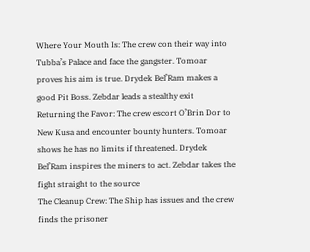Where Your Mouth Is: The crew con their way into Tubba’s Palace and face the gangster. Tomoar proves his aim is true. Drydek Bel’Ram makes a good Pit Boss. Zebdar leads a stealthy exit
Returning the Favor: The crew escort O’Brin Dor to New Kusa and encounter bounty hunters. Tomoar shows he has no limits if threatened. Drydek Bel’Ram inspires the miners to act. Zebdar takes the fight straight to the source
The Cleanup Crew: The Ship has issues and the crew finds the prisoner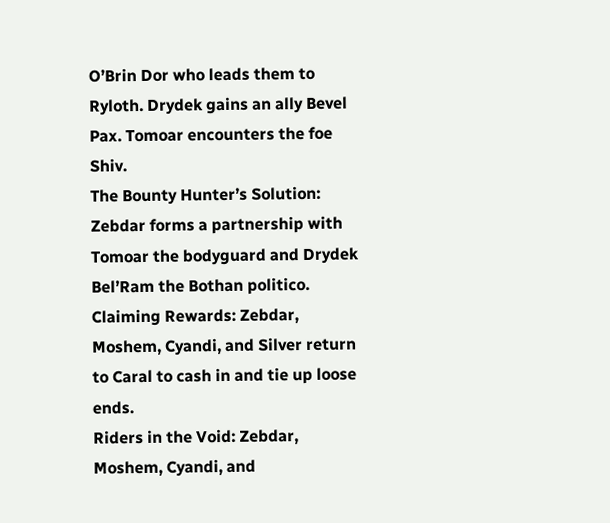O’Brin Dor who leads them to Ryloth. Drydek gains an ally Bevel Pax. Tomoar encounters the foe Shiv.
The Bounty Hunter’s Solution: Zebdar forms a partnership with Tomoar the bodyguard and Drydek Bel’Ram the Bothan politico.
Claiming Rewards: Zebdar, Moshem, Cyandi, and Silver return to Caral to cash in and tie up loose ends.
Riders in the Void: Zebdar, Moshem, Cyandi, and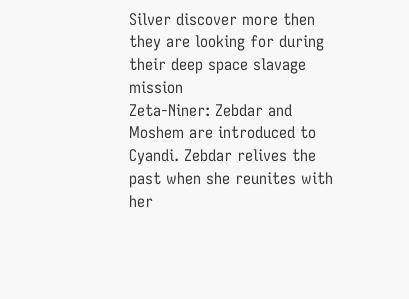Silver discover more then they are looking for during their deep space slavage mission
Zeta-Niner: Zebdar and Moshem are introduced to Cyandi. Zebdar relives the past when she reunites with her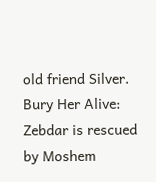old friend Silver.
Bury Her Alive: Zebdar is rescued by Moshem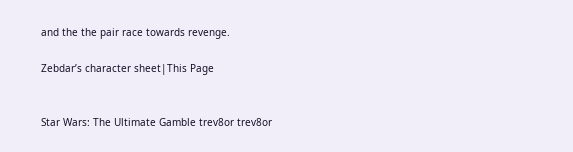and the the pair race towards revenge.

Zebdar’s character sheet|This Page


Star Wars: The Ultimate Gamble trev8or trev8or